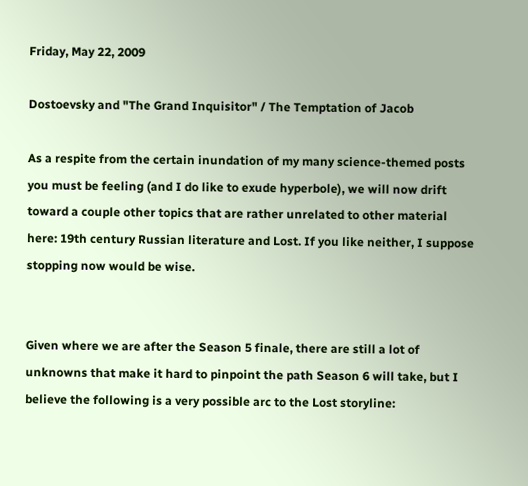Friday, May 22, 2009

Dostoevsky and "The Grand Inquisitor" / The Temptation of Jacob

As a respite from the certain inundation of my many science-themed posts you must be feeling (and I do like to exude hyperbole), we will now drift toward a couple other topics that are rather unrelated to other material here: 19th century Russian literature and Lost. If you like neither, I suppose stopping now would be wise.


Given where we are after the Season 5 finale, there are still a lot of unknowns that make it hard to pinpoint the path Season 6 will take, but I believe the following is a very possible arc to the Lost storyline: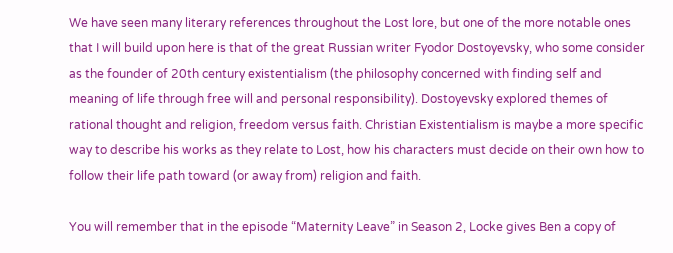We have seen many literary references throughout the Lost lore, but one of the more notable ones that I will build upon here is that of the great Russian writer Fyodor Dostoyevsky, who some consider as the founder of 20th century existentialism (the philosophy concerned with finding self and meaning of life through free will and personal responsibility). Dostoyevsky explored themes of rational thought and religion, freedom versus faith. Christian Existentialism is maybe a more specific way to describe his works as they relate to Lost, how his characters must decide on their own how to follow their life path toward (or away from) religion and faith.

You will remember that in the episode “Maternity Leave” in Season 2, Locke gives Ben a copy of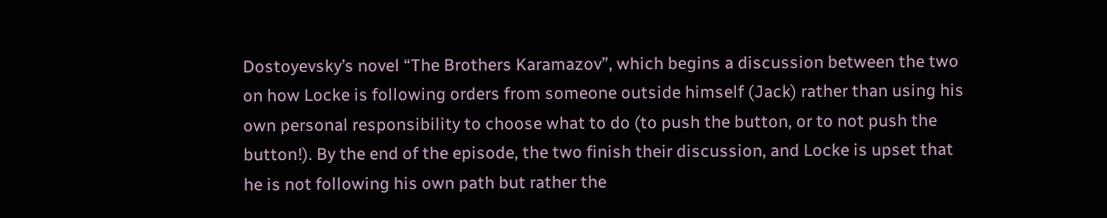Dostoyevsky’s novel “The Brothers Karamazov”, which begins a discussion between the two on how Locke is following orders from someone outside himself (Jack) rather than using his own personal responsibility to choose what to do (to push the button, or to not push the button!). By the end of the episode, the two finish their discussion, and Locke is upset that he is not following his own path but rather the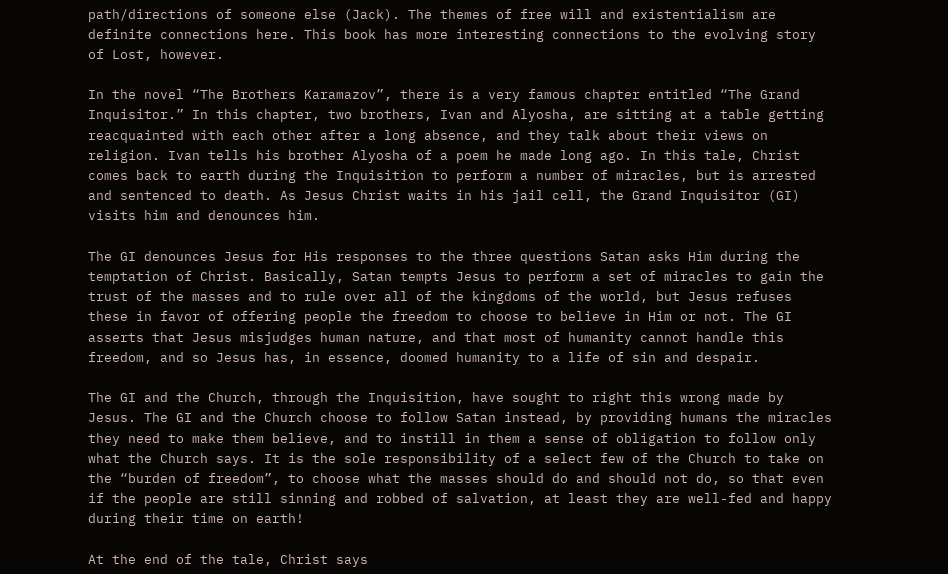path/directions of someone else (Jack). The themes of free will and existentialism are definite connections here. This book has more interesting connections to the evolving story of Lost, however.

In the novel “The Brothers Karamazov”, there is a very famous chapter entitled “The Grand Inquisitor.” In this chapter, two brothers, Ivan and Alyosha, are sitting at a table getting reacquainted with each other after a long absence, and they talk about their views on religion. Ivan tells his brother Alyosha of a poem he made long ago. In this tale, Christ comes back to earth during the Inquisition to perform a number of miracles, but is arrested and sentenced to death. As Jesus Christ waits in his jail cell, the Grand Inquisitor (GI) visits him and denounces him.

The GI denounces Jesus for His responses to the three questions Satan asks Him during the temptation of Christ. Basically, Satan tempts Jesus to perform a set of miracles to gain the trust of the masses and to rule over all of the kingdoms of the world, but Jesus refuses these in favor of offering people the freedom to choose to believe in Him or not. The GI asserts that Jesus misjudges human nature, and that most of humanity cannot handle this freedom, and so Jesus has, in essence, doomed humanity to a life of sin and despair.

The GI and the Church, through the Inquisition, have sought to right this wrong made by Jesus. The GI and the Church choose to follow Satan instead, by providing humans the miracles they need to make them believe, and to instill in them a sense of obligation to follow only what the Church says. It is the sole responsibility of a select few of the Church to take on the “burden of freedom”, to choose what the masses should do and should not do, so that even if the people are still sinning and robbed of salvation, at least they are well-fed and happy during their time on earth!

At the end of the tale, Christ says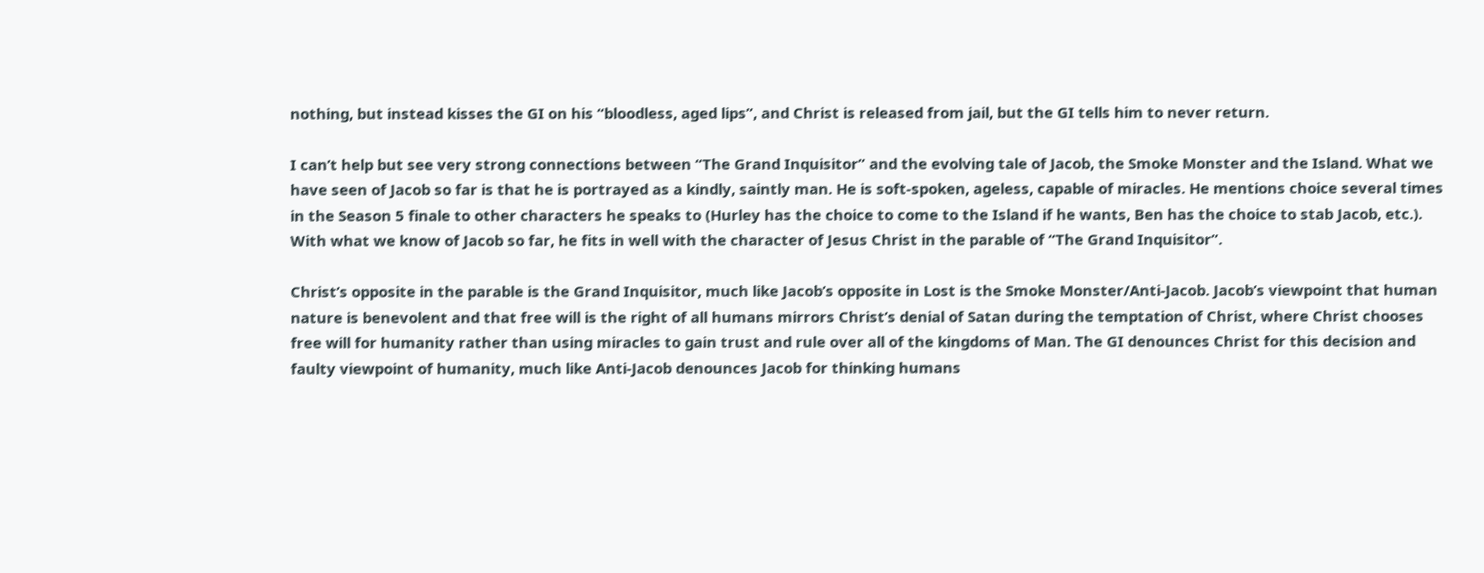nothing, but instead kisses the GI on his “bloodless, aged lips”, and Christ is released from jail, but the GI tells him to never return.

I can’t help but see very strong connections between “The Grand Inquisitor” and the evolving tale of Jacob, the Smoke Monster and the Island. What we have seen of Jacob so far is that he is portrayed as a kindly, saintly man. He is soft-spoken, ageless, capable of miracles. He mentions choice several times in the Season 5 finale to other characters he speaks to (Hurley has the choice to come to the Island if he wants, Ben has the choice to stab Jacob, etc.). With what we know of Jacob so far, he fits in well with the character of Jesus Christ in the parable of “The Grand Inquisitor”.

Christ’s opposite in the parable is the Grand Inquisitor, much like Jacob’s opposite in Lost is the Smoke Monster/Anti-Jacob. Jacob’s viewpoint that human nature is benevolent and that free will is the right of all humans mirrors Christ’s denial of Satan during the temptation of Christ, where Christ chooses free will for humanity rather than using miracles to gain trust and rule over all of the kingdoms of Man. The GI denounces Christ for this decision and faulty viewpoint of humanity, much like Anti-Jacob denounces Jacob for thinking humans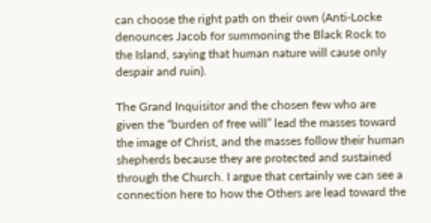can choose the right path on their own (Anti-Locke denounces Jacob for summoning the Black Rock to the Island, saying that human nature will cause only despair and ruin).

The Grand Inquisitor and the chosen few who are given the “burden of free will” lead the masses toward the image of Christ, and the masses follow their human shepherds because they are protected and sustained through the Church. I argue that certainly we can see a connection here to how the Others are lead toward the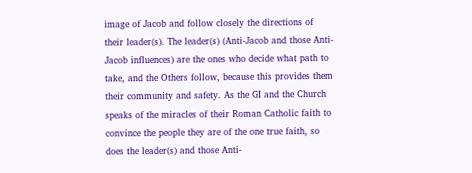image of Jacob and follow closely the directions of their leader(s). The leader(s) (Anti-Jacob and those Anti-Jacob influences) are the ones who decide what path to take, and the Others follow, because this provides them their community and safety. As the GI and the Church speaks of the miracles of their Roman Catholic faith to convince the people they are of the one true faith, so does the leader(s) and those Anti-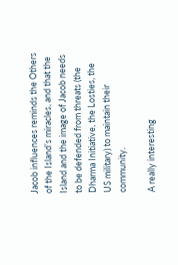Jacob influences reminds the Others of the Island’s miracles, and that the Island and the image of Jacob needs to be defended from threats (the Dharma Initiative, the Losties, the US military) to maintain their community.

A really interesting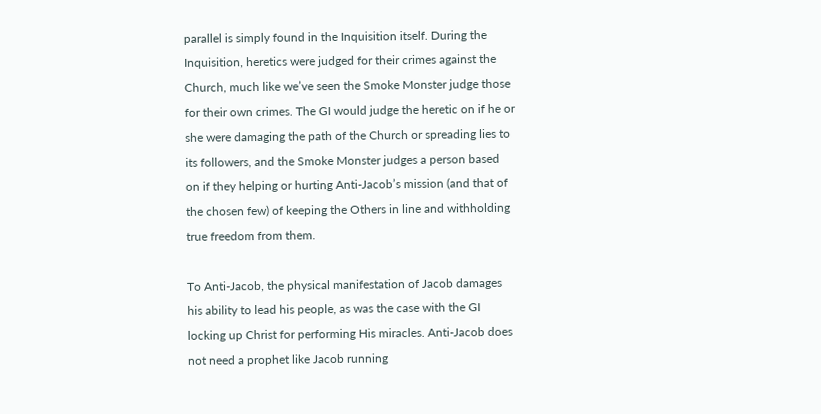parallel is simply found in the Inquisition itself. During the Inquisition, heretics were judged for their crimes against the Church, much like we’ve seen the Smoke Monster judge those for their own crimes. The GI would judge the heretic on if he or she were damaging the path of the Church or spreading lies to its followers, and the Smoke Monster judges a person based on if they helping or hurting Anti-Jacob’s mission (and that of the chosen few) of keeping the Others in line and withholding true freedom from them.

To Anti-Jacob, the physical manifestation of Jacob damages his ability to lead his people, as was the case with the GI locking up Christ for performing His miracles. Anti-Jacob does not need a prophet like Jacob running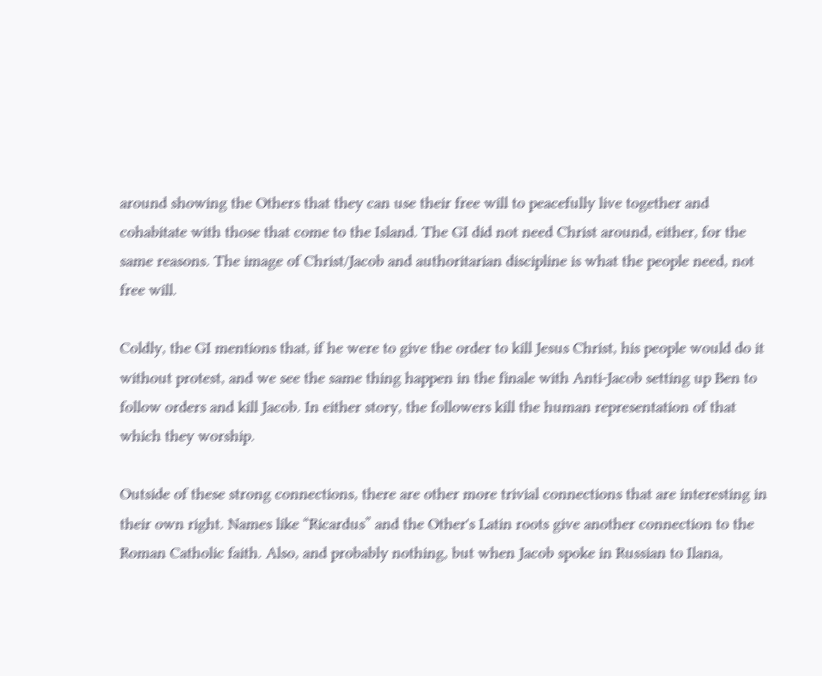around showing the Others that they can use their free will to peacefully live together and cohabitate with those that come to the Island. The GI did not need Christ around, either, for the same reasons. The image of Christ/Jacob and authoritarian discipline is what the people need, not free will.

Coldly, the GI mentions that, if he were to give the order to kill Jesus Christ, his people would do it without protest, and we see the same thing happen in the finale with Anti-Jacob setting up Ben to follow orders and kill Jacob. In either story, the followers kill the human representation of that which they worship.

Outside of these strong connections, there are other more trivial connections that are interesting in their own right. Names like “Ricardus” and the Other's Latin roots give another connection to the Roman Catholic faith. Also, and probably nothing, but when Jacob spoke in Russian to Ilana,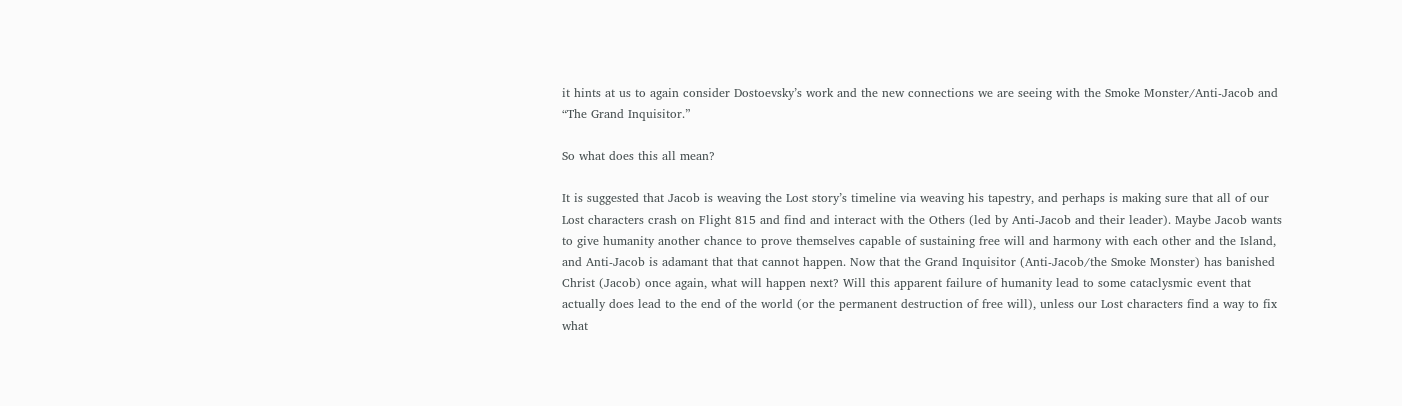it hints at us to again consider Dostoevsky’s work and the new connections we are seeing with the Smoke Monster/Anti-Jacob and “The Grand Inquisitor.”

So what does this all mean?

It is suggested that Jacob is weaving the Lost story’s timeline via weaving his tapestry, and perhaps is making sure that all of our Lost characters crash on Flight 815 and find and interact with the Others (led by Anti-Jacob and their leader). Maybe Jacob wants to give humanity another chance to prove themselves capable of sustaining free will and harmony with each other and the Island, and Anti-Jacob is adamant that that cannot happen. Now that the Grand Inquisitor (Anti-Jacob/the Smoke Monster) has banished Christ (Jacob) once again, what will happen next? Will this apparent failure of humanity lead to some cataclysmic event that actually does lead to the end of the world (or the permanent destruction of free will), unless our Lost characters find a way to fix what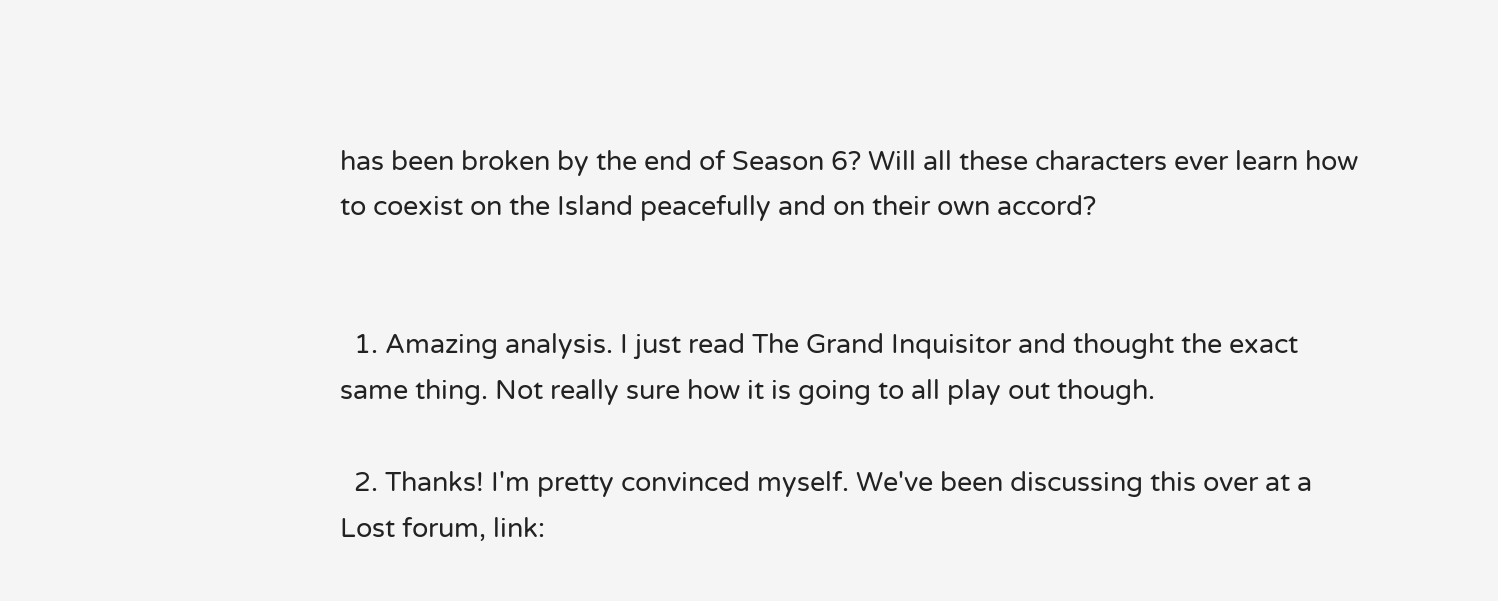has been broken by the end of Season 6? Will all these characters ever learn how to coexist on the Island peacefully and on their own accord?


  1. Amazing analysis. I just read The Grand Inquisitor and thought the exact same thing. Not really sure how it is going to all play out though.

  2. Thanks! I'm pretty convinced myself. We've been discussing this over at a Lost forum, link: